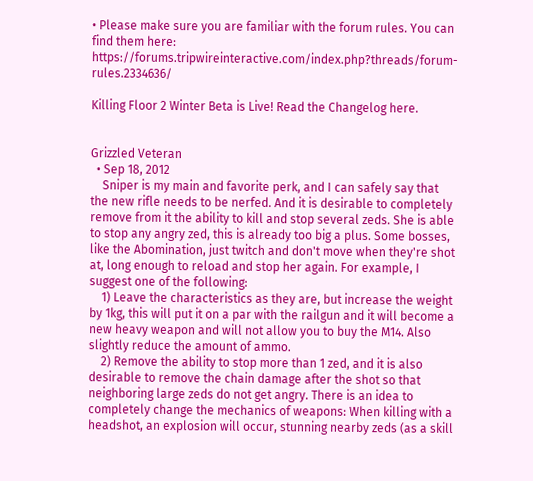• Please make sure you are familiar with the forum rules. You can find them here: https://forums.tripwireinteractive.com/index.php?threads/forum-rules.2334636/

Killing Floor 2 Winter Beta is Live! Read the Changelog here.


Grizzled Veteran
  • Sep 18, 2012
    Sniper is my main and favorite perk, and I can safely say that the new rifle needs to be nerfed. And it is desirable to completely remove from it the ability to kill and stop several zeds. She is able to stop any angry zed, this is already too big a plus. Some bosses, like the Abomination, just twitch and don't move when they're shot at, long enough to reload and stop her again. For example, I suggest one of the following:
    1) Leave the characteristics as they are, but increase the weight by 1kg, this will put it on a par with the railgun and it will become a new heavy weapon and will not allow you to buy the M14. Also slightly reduce the amount of ammo.
    2) Remove the ability to stop more than 1 zed, and it is also desirable to remove the chain damage after the shot so that neighboring large zeds do not get angry. There is an idea to completely change the mechanics of weapons: When killing with a headshot, an explosion will occur, stunning nearby zeds (as a skill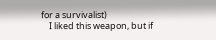for a survivalist)
    I liked this weapon, but if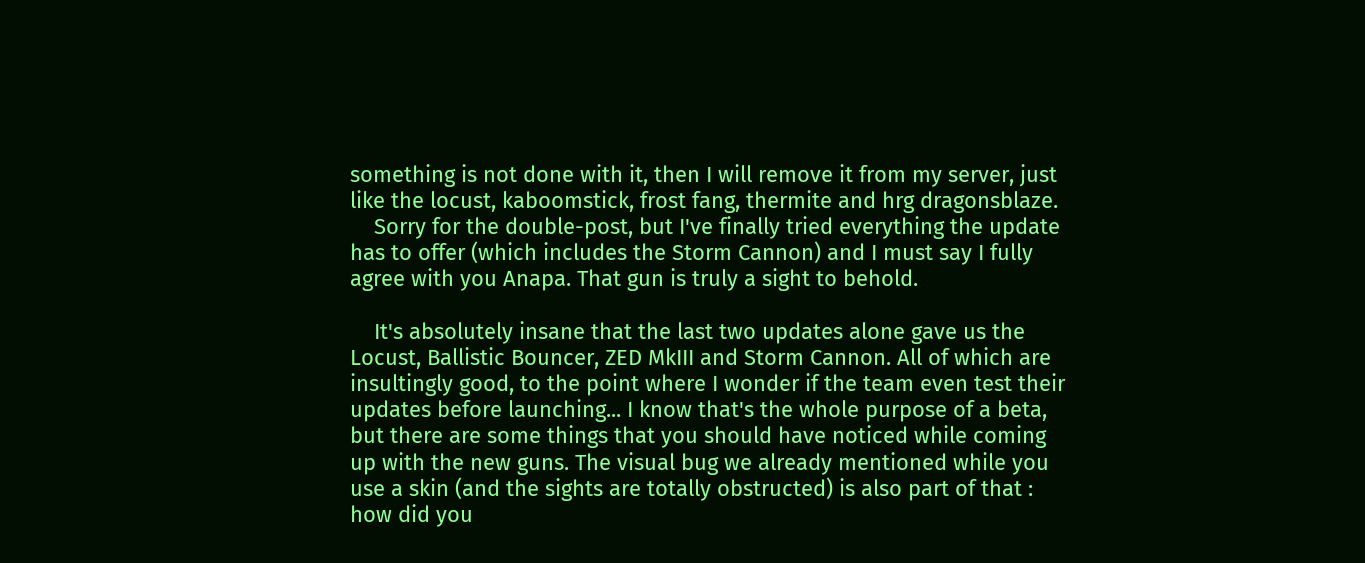something is not done with it, then I will remove it from my server, just like the locust, kaboomstick, frost fang, thermite and hrg dragonsblaze.
    Sorry for the double-post, but I've finally tried everything the update has to offer (which includes the Storm Cannon) and I must say I fully agree with you Anapa. That gun is truly a sight to behold.

    It's absolutely insane that the last two updates alone gave us the Locust, Ballistic Bouncer, ZED MkIII and Storm Cannon. All of which are insultingly good, to the point where I wonder if the team even test their updates before launching... I know that's the whole purpose of a beta, but there are some things that you should have noticed while coming up with the new guns. The visual bug we already mentioned while you use a skin (and the sights are totally obstructed) is also part of that : how did you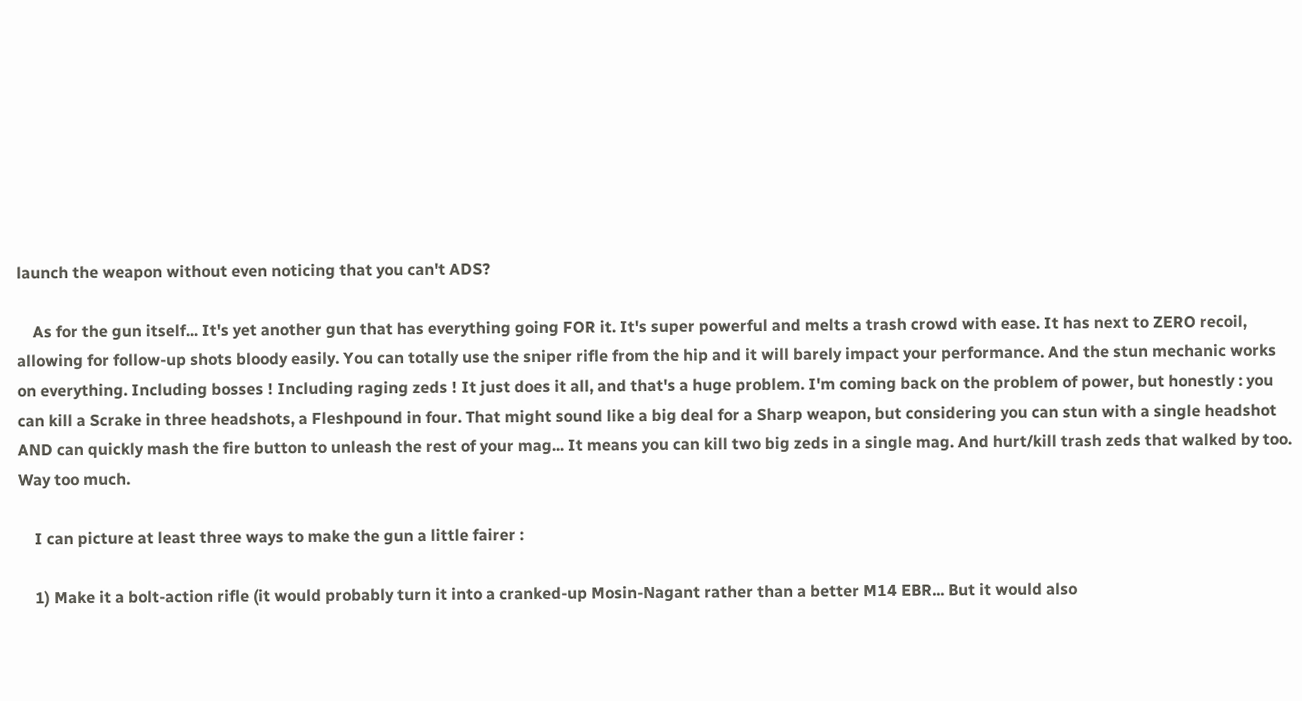launch the weapon without even noticing that you can't ADS?

    As for the gun itself... It's yet another gun that has everything going FOR it. It's super powerful and melts a trash crowd with ease. It has next to ZERO recoil, allowing for follow-up shots bloody easily. You can totally use the sniper rifle from the hip and it will barely impact your performance. And the stun mechanic works on everything. Including bosses ! Including raging zeds ! It just does it all, and that's a huge problem. I'm coming back on the problem of power, but honestly : you can kill a Scrake in three headshots, a Fleshpound in four. That might sound like a big deal for a Sharp weapon, but considering you can stun with a single headshot AND can quickly mash the fire button to unleash the rest of your mag... It means you can kill two big zeds in a single mag. And hurt/kill trash zeds that walked by too. Way too much.

    I can picture at least three ways to make the gun a little fairer :

    1) Make it a bolt-action rifle (it would probably turn it into a cranked-up Mosin-Nagant rather than a better M14 EBR... But it would also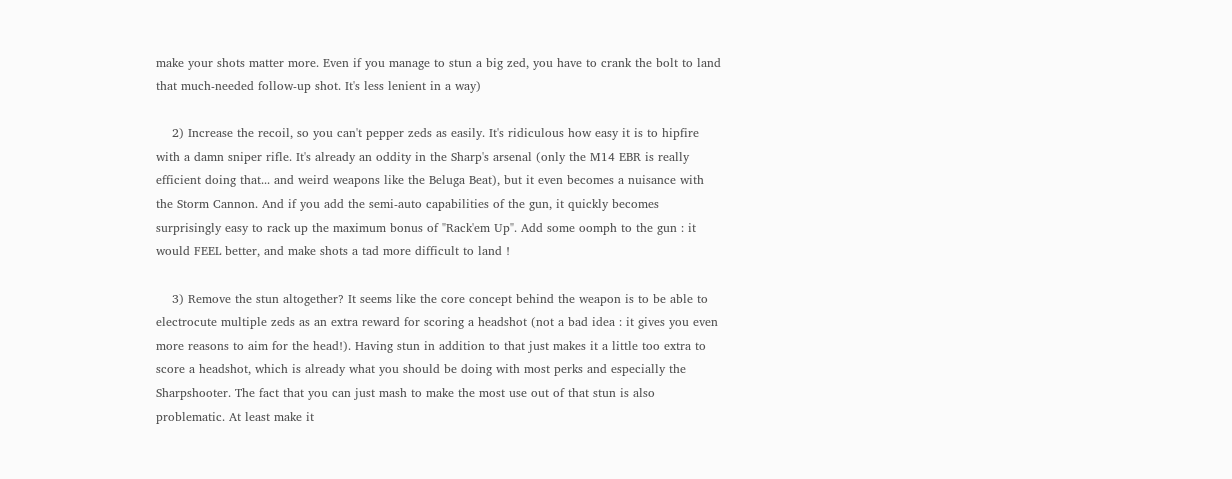make your shots matter more. Even if you manage to stun a big zed, you have to crank the bolt to land that much-needed follow-up shot. It's less lenient in a way)

    2) Increase the recoil, so you can't pepper zeds as easily. It's ridiculous how easy it is to hipfire with a damn sniper rifle. It's already an oddity in the Sharp's arsenal (only the M14 EBR is really efficient doing that... and weird weapons like the Beluga Beat), but it even becomes a nuisance with the Storm Cannon. And if you add the semi-auto capabilities of the gun, it quickly becomes surprisingly easy to rack up the maximum bonus of "Rack'em Up". Add some oomph to the gun : it would FEEL better, and make shots a tad more difficult to land !

    3) Remove the stun altogether? It seems like the core concept behind the weapon is to be able to electrocute multiple zeds as an extra reward for scoring a headshot (not a bad idea : it gives you even more reasons to aim for the head!). Having stun in addition to that just makes it a little too extra to score a headshot, which is already what you should be doing with most perks and especially the Sharpshooter. The fact that you can just mash to make the most use out of that stun is also problematic. At least make it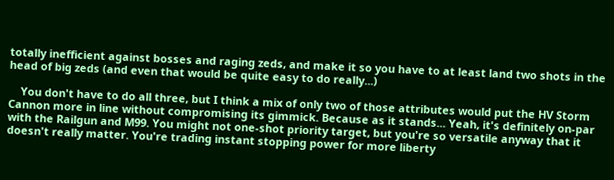totally inefficient against bosses and raging zeds, and make it so you have to at least land two shots in the head of big zeds (and even that would be quite easy to do really...)

    You don't have to do all three, but I think a mix of only two of those attributes would put the HV Storm Cannon more in line without compromising its gimmick. Because as it stands... Yeah, it's definitely on-par with the Railgun and M99. You might not one-shot priority target, but you're so versatile anyway that it doesn't really matter. You're trading instant stopping power for more liberty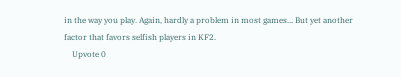in the way you play. Again, hardly a problem in most games... But yet another factor that favors selfish players in KF2.
    Upvote 0